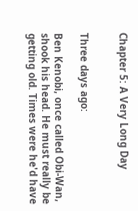Chapter 5: A Very Long Day


Three days ago:

Ben Kenobi, once called Obi-Wan, shook his head. He must really be getting old. Times were he'd have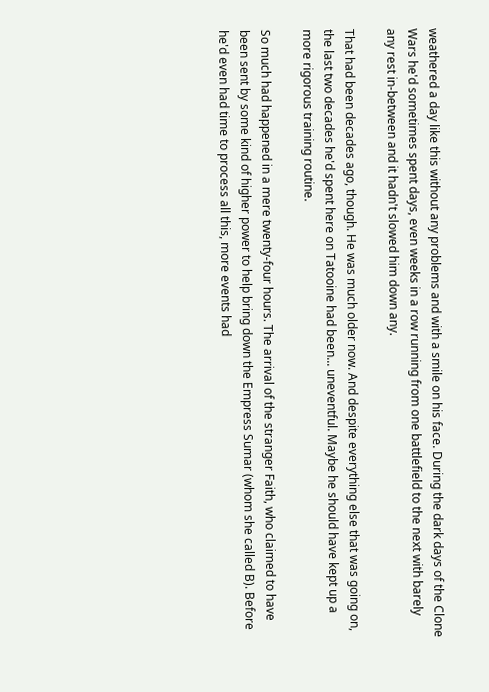weathered a day like this without any problems and with a smile on his face. During the dark days of the Clone Wars he'd sometimes spent days, even weeks in a row running from one battlefield to the next with barely any rest in-between and it hadn't slowed him down any.

That had been decades ago, though. He was much older now. And despite everything else that was going on, the last two decades he'd spent here on Tatooine had been... uneventful. Maybe he should have kept up a more rigorous training routine.

So much had happened in a mere twenty-four hours. The arrival of the stranger Faith, who claimed to have been sent by some kind of higher power to help bring down the Empress Sumar (whom she called B). Before he'd even had time to process all this, more events had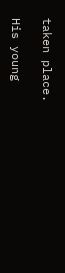taken place.

His young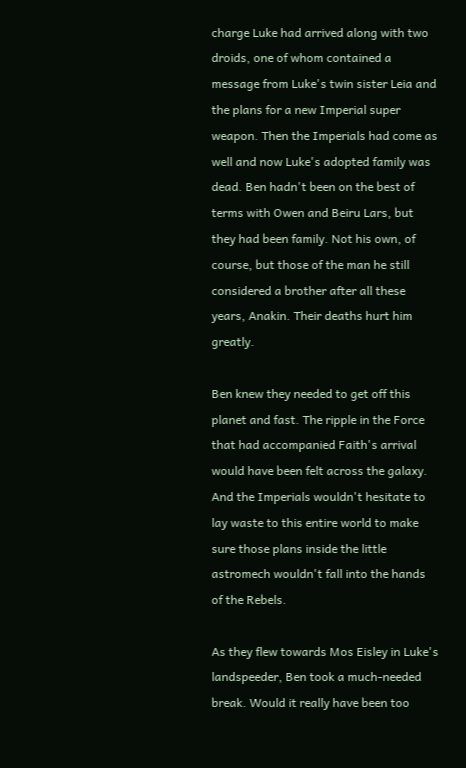charge Luke had arrived along with two droids, one of whom contained a message from Luke's twin sister Leia and the plans for a new Imperial super weapon. Then the Imperials had come as well and now Luke's adopted family was dead. Ben hadn't been on the best of terms with Owen and Beiru Lars, but they had been family. Not his own, of course, but those of the man he still considered a brother after all these years, Anakin. Their deaths hurt him greatly.

Ben knew they needed to get off this planet and fast. The ripple in the Force that had accompanied Faith's arrival would have been felt across the galaxy. And the Imperials wouldn't hesitate to lay waste to this entire world to make sure those plans inside the little astromech wouldn't fall into the hands of the Rebels.

As they flew towards Mos Eisley in Luke's landspeeder, Ben took a much-needed break. Would it really have been too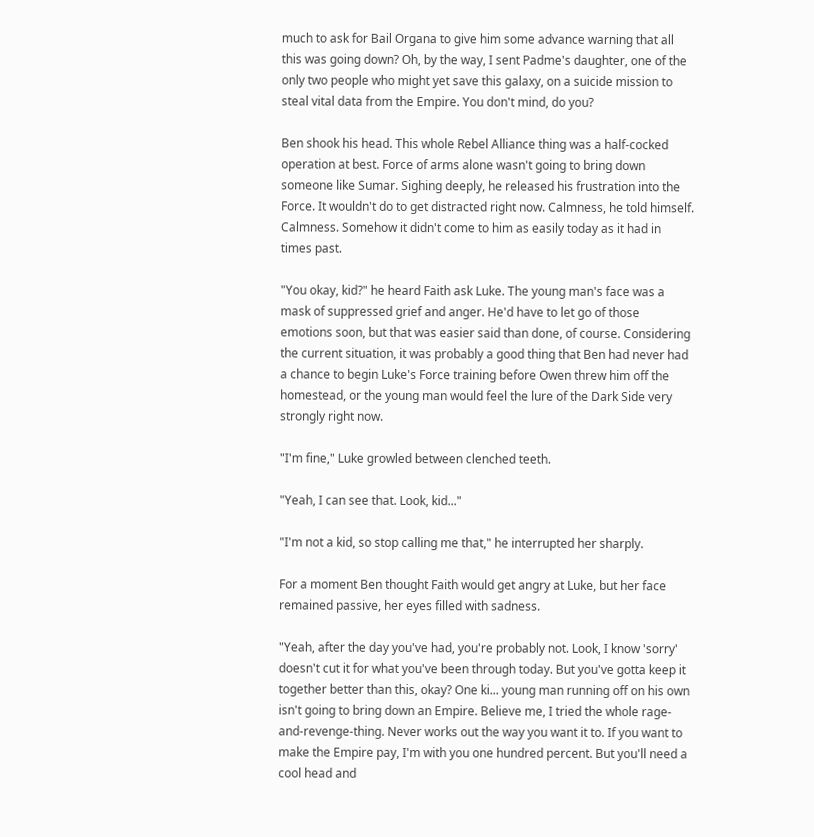much to ask for Bail Organa to give him some advance warning that all this was going down? Oh, by the way, I sent Padme's daughter, one of the only two people who might yet save this galaxy, on a suicide mission to steal vital data from the Empire. You don't mind, do you?

Ben shook his head. This whole Rebel Alliance thing was a half-cocked operation at best. Force of arms alone wasn't going to bring down someone like Sumar. Sighing deeply, he released his frustration into the Force. It wouldn't do to get distracted right now. Calmness, he told himself. Calmness. Somehow it didn't come to him as easily today as it had in times past.

"You okay, kid?" he heard Faith ask Luke. The young man's face was a mask of suppressed grief and anger. He'd have to let go of those emotions soon, but that was easier said than done, of course. Considering the current situation, it was probably a good thing that Ben had never had a chance to begin Luke's Force training before Owen threw him off the homestead, or the young man would feel the lure of the Dark Side very strongly right now.

"I'm fine," Luke growled between clenched teeth.

"Yeah, I can see that. Look, kid..."

"I'm not a kid, so stop calling me that," he interrupted her sharply.

For a moment Ben thought Faith would get angry at Luke, but her face remained passive, her eyes filled with sadness.

"Yeah, after the day you've had, you're probably not. Look, I know 'sorry' doesn't cut it for what you've been through today. But you've gotta keep it together better than this, okay? One ki... young man running off on his own isn't going to bring down an Empire. Believe me, I tried the whole rage-and-revenge-thing. Never works out the way you want it to. If you want to make the Empire pay, I'm with you one hundred percent. But you'll need a cool head and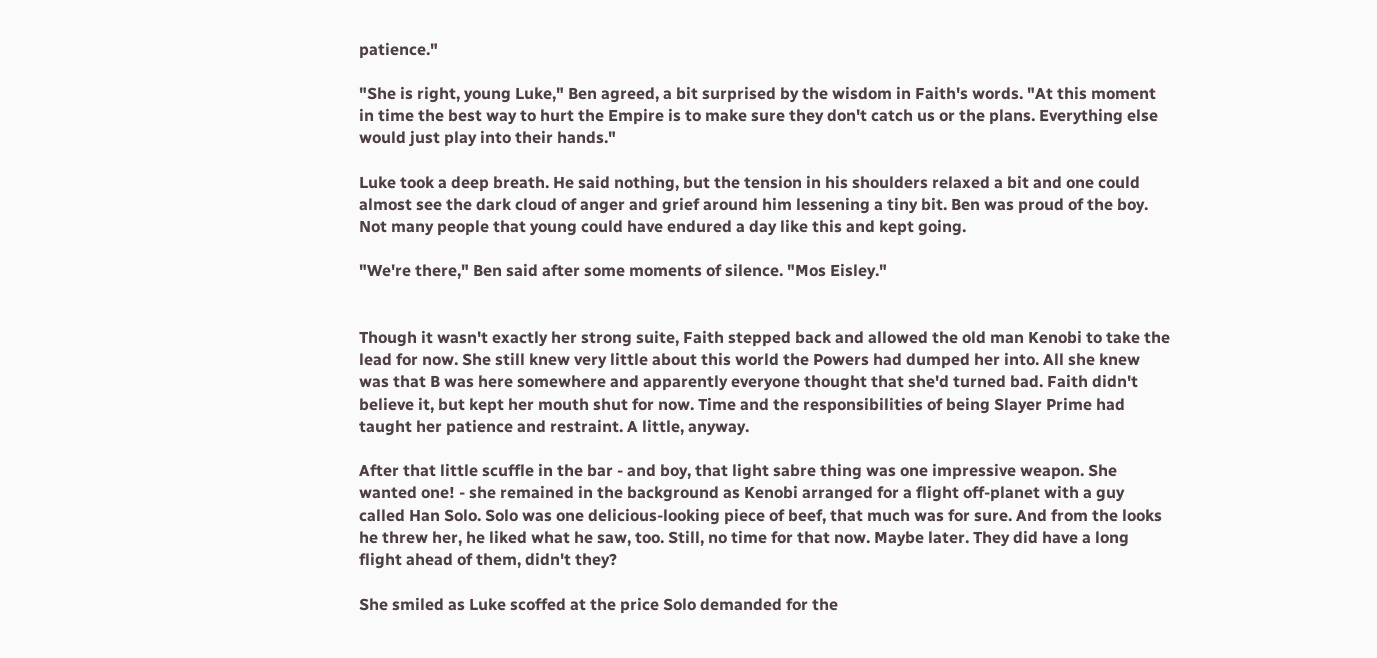patience."

"She is right, young Luke," Ben agreed, a bit surprised by the wisdom in Faith's words. "At this moment in time the best way to hurt the Empire is to make sure they don't catch us or the plans. Everything else would just play into their hands."

Luke took a deep breath. He said nothing, but the tension in his shoulders relaxed a bit and one could almost see the dark cloud of anger and grief around him lessening a tiny bit. Ben was proud of the boy. Not many people that young could have endured a day like this and kept going.

"We're there," Ben said after some moments of silence. "Mos Eisley."


Though it wasn't exactly her strong suite, Faith stepped back and allowed the old man Kenobi to take the lead for now. She still knew very little about this world the Powers had dumped her into. All she knew was that B was here somewhere and apparently everyone thought that she'd turned bad. Faith didn't believe it, but kept her mouth shut for now. Time and the responsibilities of being Slayer Prime had taught her patience and restraint. A little, anyway.

After that little scuffle in the bar - and boy, that light sabre thing was one impressive weapon. She wanted one! - she remained in the background as Kenobi arranged for a flight off-planet with a guy called Han Solo. Solo was one delicious-looking piece of beef, that much was for sure. And from the looks he threw her, he liked what he saw, too. Still, no time for that now. Maybe later. They did have a long flight ahead of them, didn't they?

She smiled as Luke scoffed at the price Solo demanded for the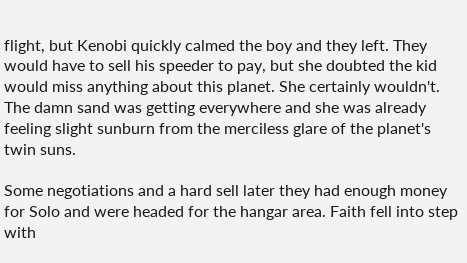flight, but Kenobi quickly calmed the boy and they left. They would have to sell his speeder to pay, but she doubted the kid would miss anything about this planet. She certainly wouldn't. The damn sand was getting everywhere and she was already feeling slight sunburn from the merciless glare of the planet's twin suns.

Some negotiations and a hard sell later they had enough money for Solo and were headed for the hangar area. Faith fell into step with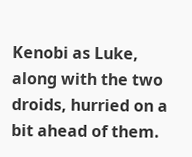Kenobi as Luke, along with the two droids, hurried on a bit ahead of them.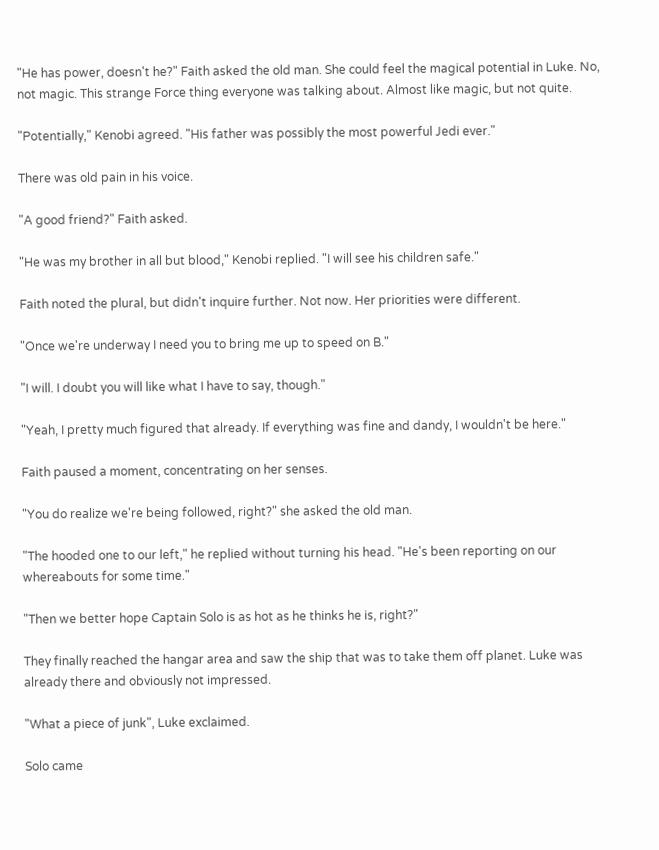"He has power, doesn't he?" Faith asked the old man. She could feel the magical potential in Luke. No, not magic. This strange Force thing everyone was talking about. Almost like magic, but not quite.

"Potentially," Kenobi agreed. "His father was possibly the most powerful Jedi ever."

There was old pain in his voice.

"A good friend?" Faith asked.

"He was my brother in all but blood," Kenobi replied. "I will see his children safe."

Faith noted the plural, but didn't inquire further. Not now. Her priorities were different.

"Once we're underway I need you to bring me up to speed on B."

"I will. I doubt you will like what I have to say, though."

"Yeah, I pretty much figured that already. If everything was fine and dandy, I wouldn't be here."

Faith paused a moment, concentrating on her senses.

"You do realize we're being followed, right?" she asked the old man.

"The hooded one to our left," he replied without turning his head. "He's been reporting on our whereabouts for some time."

"Then we better hope Captain Solo is as hot as he thinks he is, right?"

They finally reached the hangar area and saw the ship that was to take them off planet. Luke was already there and obviously not impressed.

"What a piece of junk", Luke exclaimed.

Solo came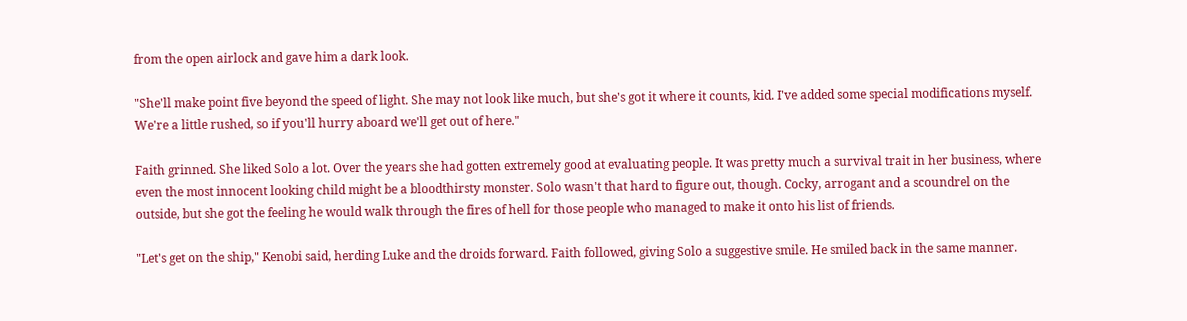from the open airlock and gave him a dark look.

"She'll make point five beyond the speed of light. She may not look like much, but she's got it where it counts, kid. I've added some special modifications myself. We're a little rushed, so if you'll hurry aboard we'll get out of here."

Faith grinned. She liked Solo a lot. Over the years she had gotten extremely good at evaluating people. It was pretty much a survival trait in her business, where even the most innocent looking child might be a bloodthirsty monster. Solo wasn't that hard to figure out, though. Cocky, arrogant and a scoundrel on the outside, but she got the feeling he would walk through the fires of hell for those people who managed to make it onto his list of friends.

"Let's get on the ship," Kenobi said, herding Luke and the droids forward. Faith followed, giving Solo a suggestive smile. He smiled back in the same manner.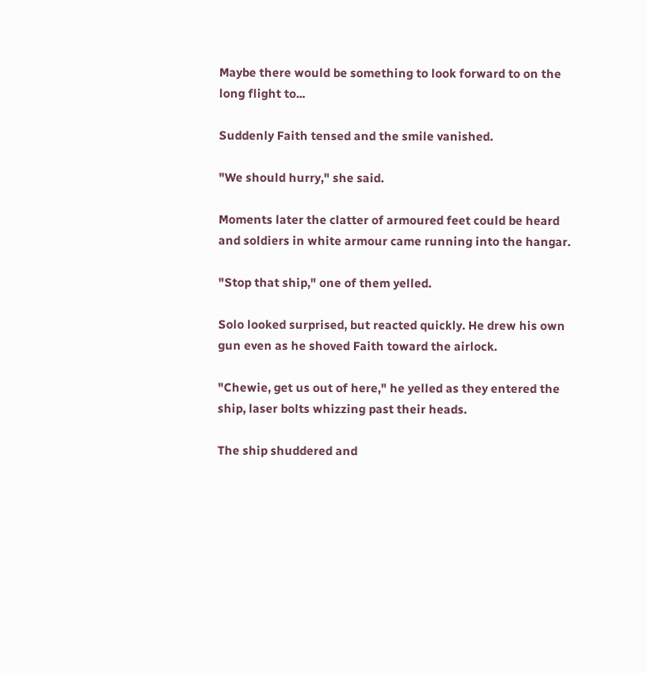Maybe there would be something to look forward to on the long flight to...

Suddenly Faith tensed and the smile vanished.

"We should hurry," she said.

Moments later the clatter of armoured feet could be heard and soldiers in white armour came running into the hangar.

"Stop that ship," one of them yelled.

Solo looked surprised, but reacted quickly. He drew his own gun even as he shoved Faith toward the airlock.

"Chewie, get us out of here," he yelled as they entered the ship, laser bolts whizzing past their heads.

The ship shuddered and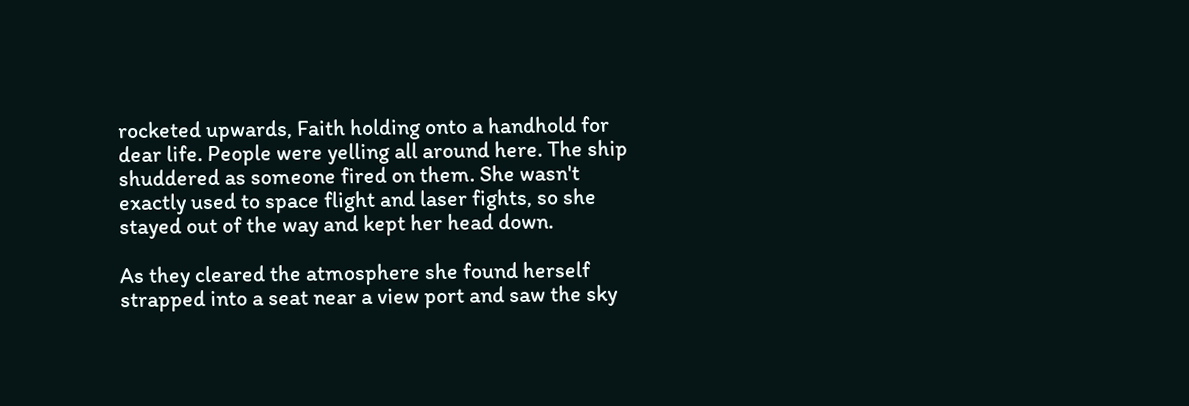rocketed upwards, Faith holding onto a handhold for dear life. People were yelling all around here. The ship shuddered as someone fired on them. She wasn't exactly used to space flight and laser fights, so she stayed out of the way and kept her head down.

As they cleared the atmosphere she found herself strapped into a seat near a view port and saw the sky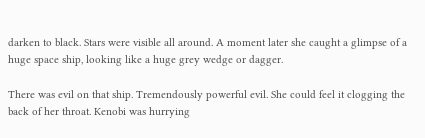darken to black. Stars were visible all around. A moment later she caught a glimpse of a huge space ship, looking like a huge grey wedge or dagger.

There was evil on that ship. Tremendously powerful evil. She could feel it clogging the back of her throat. Kenobi was hurrying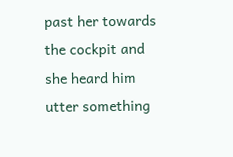past her towards the cockpit and she heard him utter something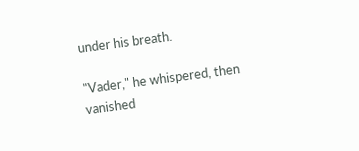under his breath.

"Vader," he whispered, then vanished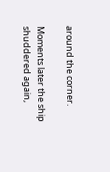around the corner.

Moments later the ship shuddered again,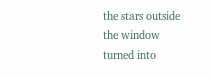the stars outside the window turned into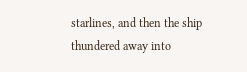starlines, and then the ship thundered away into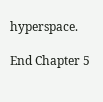hyperspace.

End Chapter 5